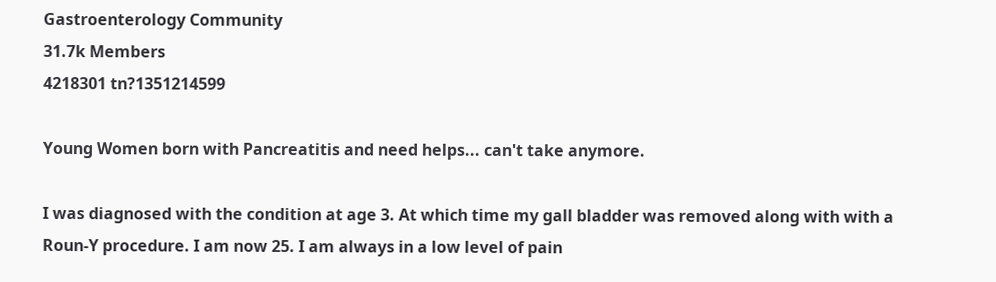Gastroenterology Community
31.7k Members
4218301 tn?1351214599

Young Women born with Pancreatitis and need helps... can't take anymore.

I was diagnosed with the condition at age 3. At which time my gall bladder was removed along with with a Roun-Y procedure. I am now 25. I am always in a low level of pain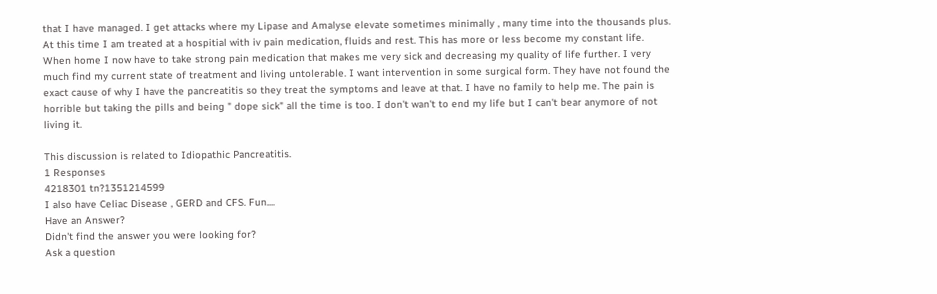that I have managed. I get attacks where my Lipase and Amalyse elevate sometimes minimally , many time into the thousands plus. At this time I am treated at a hospitial with iv pain medication, fluids and rest. This has more or less become my constant life. When home I now have to take strong pain medication that makes me very sick and decreasing my quality of life further. I very much find my current state of treatment and living untolerable. I want intervention in some surgical form. They have not found the exact cause of why I have the pancreatitis so they treat the symptoms and leave at that. I have no family to help me. The pain is horrible but taking the pills and being " dope sick" all the time is too. I don't wan't to end my life but I can't bear anymore of not living it.

This discussion is related to Idiopathic Pancreatitis.
1 Responses
4218301 tn?1351214599
I also have Celiac Disease , GERD and CFS. Fun....
Have an Answer?
Didn't find the answer you were looking for?
Ask a question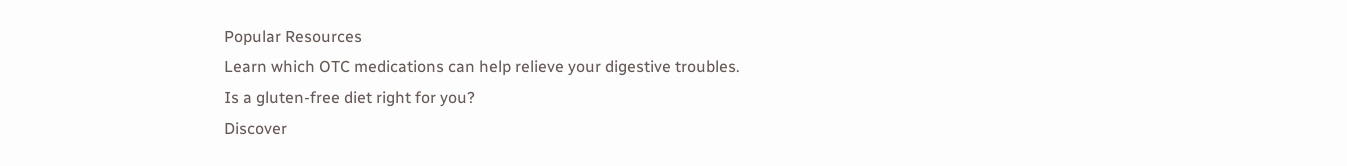Popular Resources
Learn which OTC medications can help relieve your digestive troubles.
Is a gluten-free diet right for you?
Discover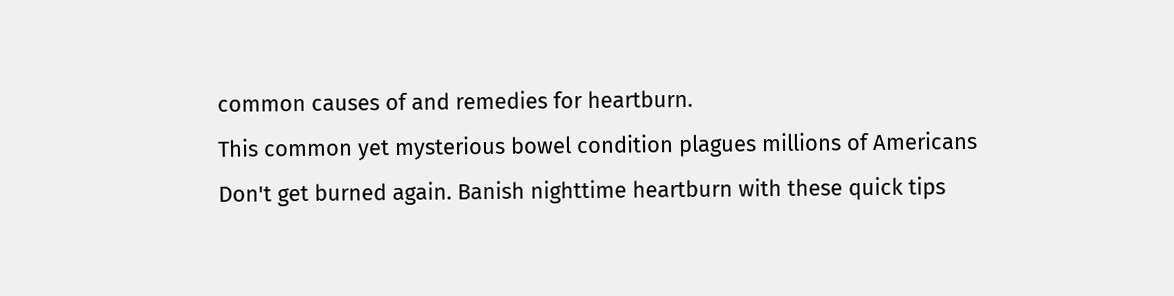common causes of and remedies for heartburn.
This common yet mysterious bowel condition plagues millions of Americans
Don't get burned again. Banish nighttime heartburn with these quick tips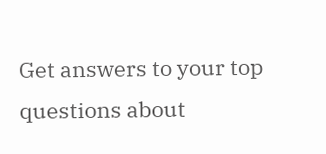Get answers to your top questions about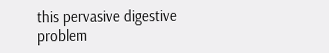this pervasive digestive problem